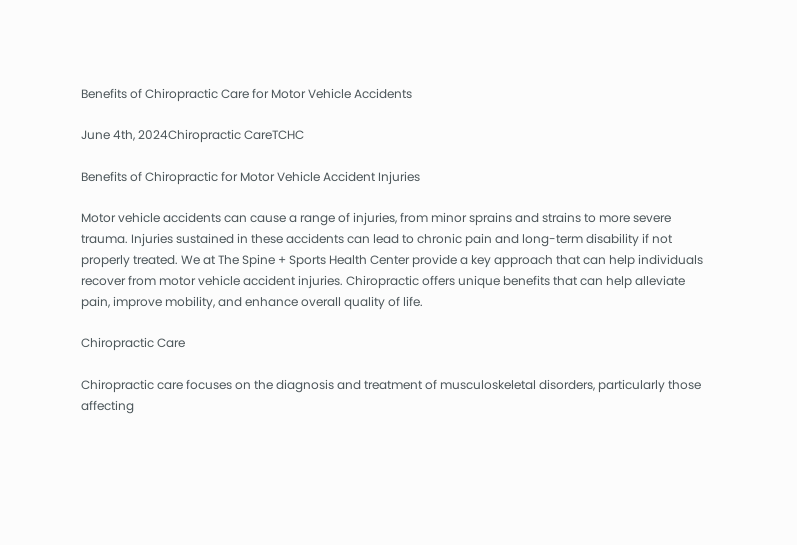Benefits of Chiropractic Care for Motor Vehicle Accidents

June 4th, 2024Chiropractic CareTCHC

Benefits of Chiropractic for Motor Vehicle Accident Injuries

Motor vehicle accidents can cause a range of injuries, from minor sprains and strains to more severe trauma. Injuries sustained in these accidents can lead to chronic pain and long-term disability if not properly treated. We at The Spine + Sports Health Center provide a key approach that can help individuals recover from motor vehicle accident injuries. Chiropractic offers unique benefits that can help alleviate pain, improve mobility, and enhance overall quality of life.

Chiropractic Care

Chiropractic care focuses on the diagnosis and treatment of musculoskeletal disorders, particularly those affecting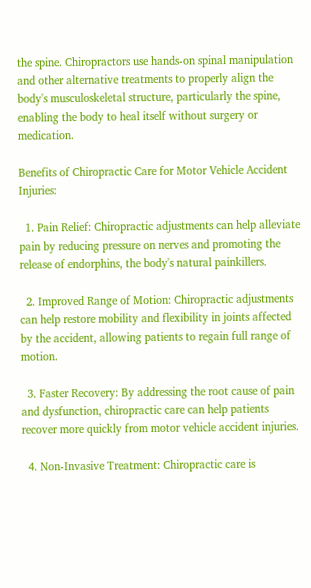the spine. Chiropractors use hands-on spinal manipulation and other alternative treatments to properly align the body's musculoskeletal structure, particularly the spine, enabling the body to heal itself without surgery or medication.

Benefits of Chiropractic Care for Motor Vehicle Accident Injuries:

  1. Pain Relief: Chiropractic adjustments can help alleviate pain by reducing pressure on nerves and promoting the release of endorphins, the body's natural painkillers.

  2. Improved Range of Motion: Chiropractic adjustments can help restore mobility and flexibility in joints affected by the accident, allowing patients to regain full range of motion.

  3. Faster Recovery: By addressing the root cause of pain and dysfunction, chiropractic care can help patients recover more quickly from motor vehicle accident injuries.

  4. Non-Invasive Treatment: Chiropractic care is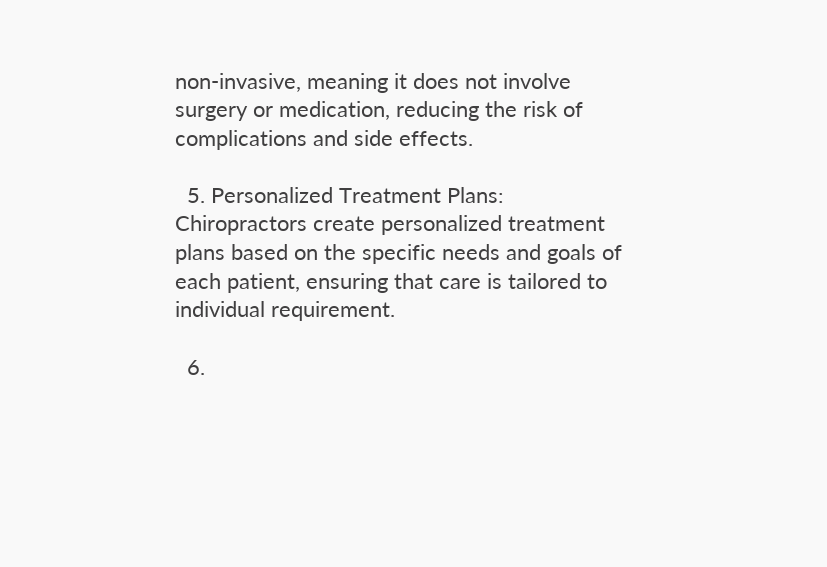non-invasive, meaning it does not involve surgery or medication, reducing the risk of complications and side effects.

  5. Personalized Treatment Plans: Chiropractors create personalized treatment plans based on the specific needs and goals of each patient, ensuring that care is tailored to individual requirement.

  6.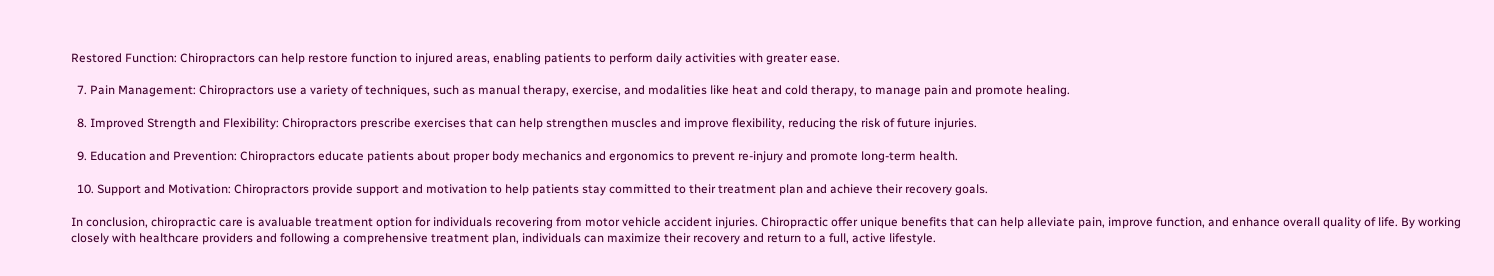Restored Function: Chiropractors can help restore function to injured areas, enabling patients to perform daily activities with greater ease.

  7. Pain Management: Chiropractors use a variety of techniques, such as manual therapy, exercise, and modalities like heat and cold therapy, to manage pain and promote healing.

  8. Improved Strength and Flexibility: Chiropractors prescribe exercises that can help strengthen muscles and improve flexibility, reducing the risk of future injuries.

  9. Education and Prevention: Chiropractors educate patients about proper body mechanics and ergonomics to prevent re-injury and promote long-term health.

  10. Support and Motivation: Chiropractors provide support and motivation to help patients stay committed to their treatment plan and achieve their recovery goals.

In conclusion, chiropractic care is avaluable treatment option for individuals recovering from motor vehicle accident injuries. Chiropractic offer unique benefits that can help alleviate pain, improve function, and enhance overall quality of life. By working closely with healthcare providers and following a comprehensive treatment plan, individuals can maximize their recovery and return to a full, active lifestyle.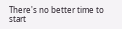There's no better time to start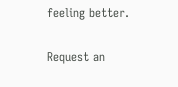feeling better.

Request an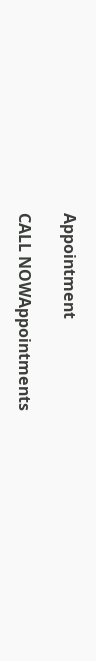Appointment

CALL NOWAppointments